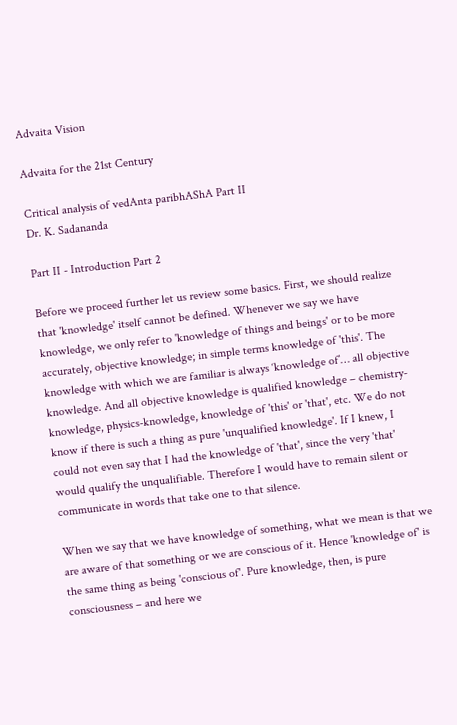Advaita Vision

Advaita for the 21st Century

Critical analysis of vedAnta paribhAShA Part II
Dr. K. Sadananda

Part II - Introduction Part 2

Before we proceed further let us review some basics. First, we should realize that 'knowledge' itself cannot be defined. Whenever we say we have knowledge, we only refer to 'knowledge of things and beings' or to be more accurately, objective knowledge; in simple terms knowledge of 'this'. The knowledge with which we are familiar is always ‘knowledge of’… all objective knowledge. And all objective knowledge is qualified knowledge – chemistry-knowledge, physics-knowledge, knowledge of 'this' or 'that', etc. We do not know if there is such a thing as pure 'unqualified knowledge'. If I knew, I could not even say that I had the knowledge of 'that', since the very 'that' would qualify the unqualifiable. Therefore I would have to remain silent or communicate in words that take one to that silence.

When we say that we have knowledge of something, what we mean is that we are aware of that something or we are conscious of it. Hence 'knowledge of' is the same thing as being 'conscious of'. Pure knowledge, then, is pure consciousness – and here we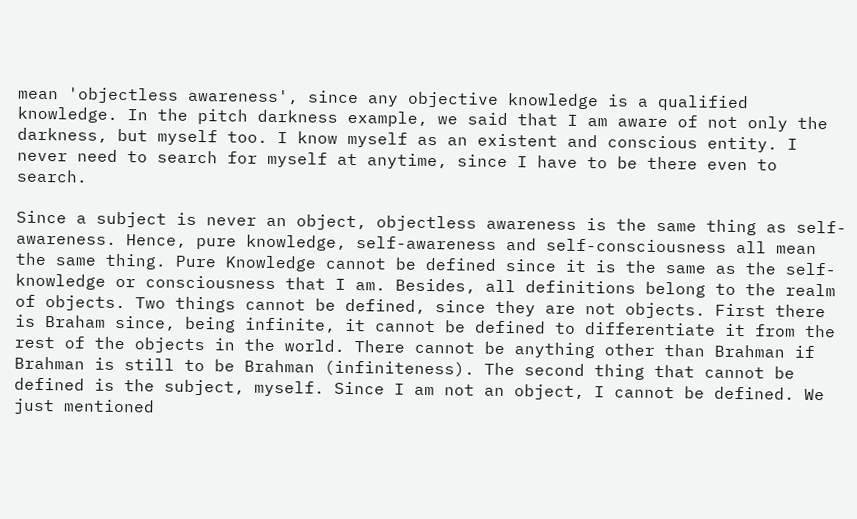mean 'objectless awareness', since any objective knowledge is a qualified knowledge. In the pitch darkness example, we said that I am aware of not only the darkness, but myself too. I know myself as an existent and conscious entity. I never need to search for myself at anytime, since I have to be there even to search.

Since a subject is never an object, objectless awareness is the same thing as self-awareness. Hence, pure knowledge, self-awareness and self-consciousness all mean the same thing. Pure Knowledge cannot be defined since it is the same as the self-knowledge or consciousness that I am. Besides, all definitions belong to the realm of objects. Two things cannot be defined, since they are not objects. First there is Braham since, being infinite, it cannot be defined to differentiate it from the rest of the objects in the world. There cannot be anything other than Brahman if Brahman is still to be Brahman (infiniteness). The second thing that cannot be defined is the subject, myself. Since I am not an object, I cannot be defined. We just mentioned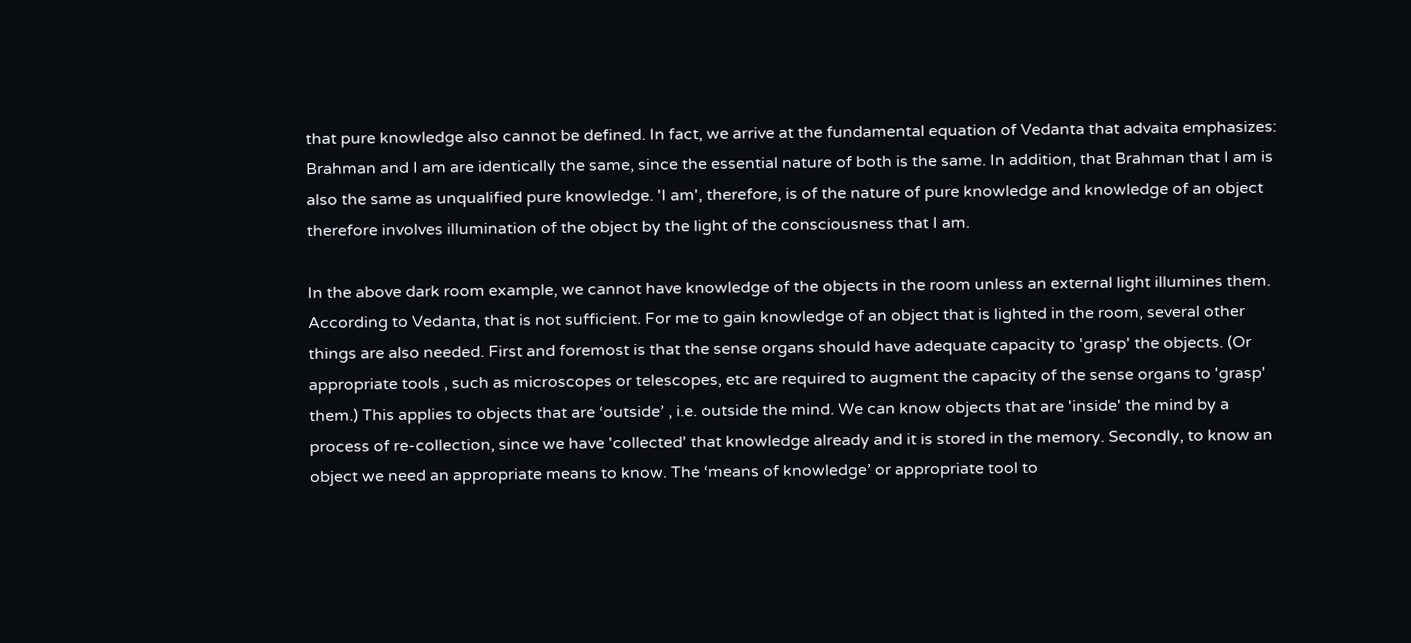that pure knowledge also cannot be defined. In fact, we arrive at the fundamental equation of Vedanta that advaita emphasizes: Brahman and I am are identically the same, since the essential nature of both is the same. In addition, that Brahman that I am is also the same as unqualified pure knowledge. 'I am', therefore, is of the nature of pure knowledge and knowledge of an object therefore involves illumination of the object by the light of the consciousness that I am.

In the above dark room example, we cannot have knowledge of the objects in the room unless an external light illumines them. According to Vedanta, that is not sufficient. For me to gain knowledge of an object that is lighted in the room, several other things are also needed. First and foremost is that the sense organs should have adequate capacity to 'grasp' the objects. (Or appropriate tools , such as microscopes or telescopes, etc are required to augment the capacity of the sense organs to 'grasp' them.) This applies to objects that are ‘outside’ , i.e. outside the mind. We can know objects that are 'inside' the mind by a process of re-collection, since we have 'collected' that knowledge already and it is stored in the memory. Secondly, to know an object we need an appropriate means to know. The ‘means of knowledge’ or appropriate tool to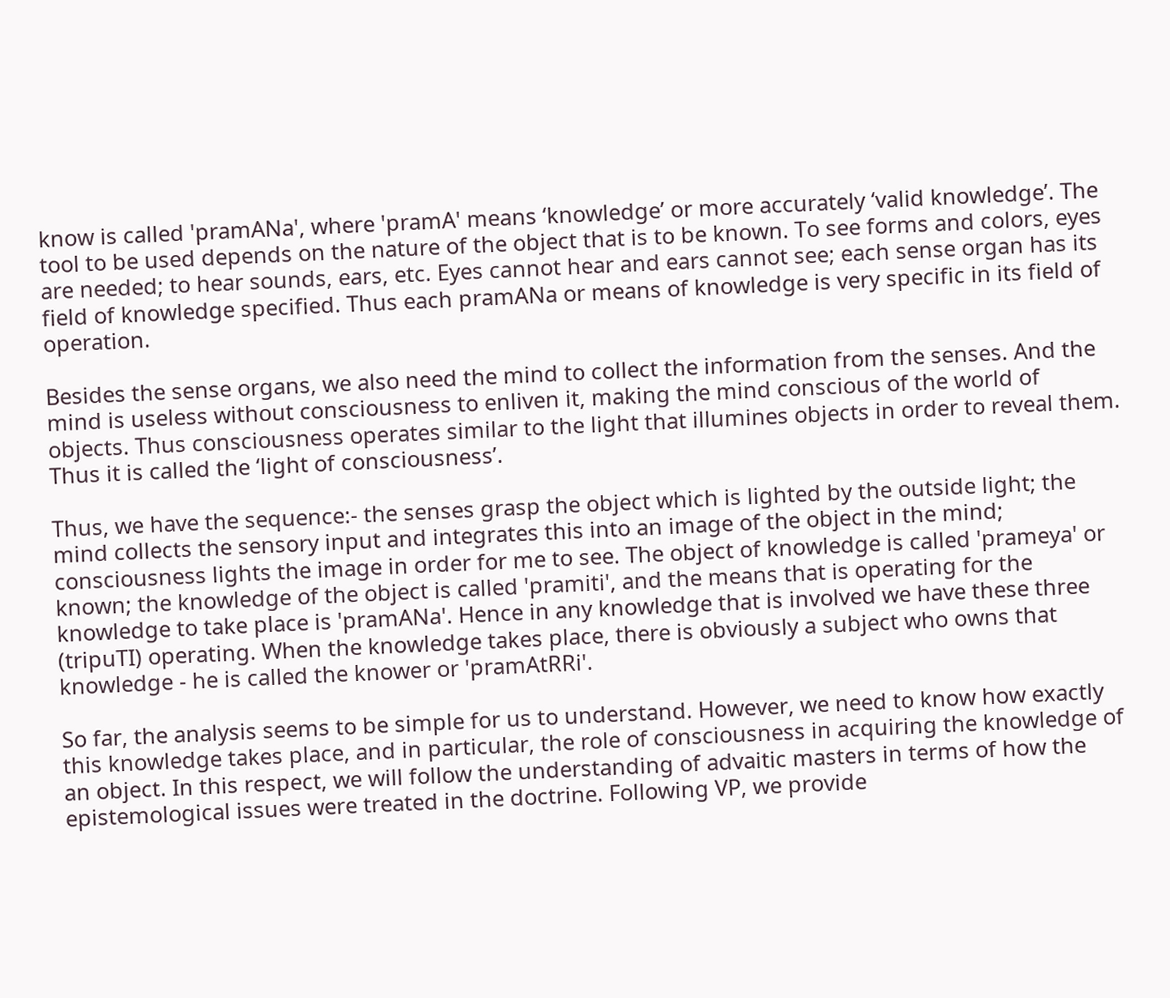know is called 'pramANa', where 'pramA' means ‘knowledge’ or more accurately ‘valid knowledge’. The tool to be used depends on the nature of the object that is to be known. To see forms and colors, eyes are needed; to hear sounds, ears, etc. Eyes cannot hear and ears cannot see; each sense organ has its field of knowledge specified. Thus each pramANa or means of knowledge is very specific in its field of operation.

Besides the sense organs, we also need the mind to collect the information from the senses. And the mind is useless without consciousness to enliven it, making the mind conscious of the world of objects. Thus consciousness operates similar to the light that illumines objects in order to reveal them. Thus it is called the ‘light of consciousness’.

Thus, we have the sequence:- the senses grasp the object which is lighted by the outside light; the mind collects the sensory input and integrates this into an image of the object in the mind; consciousness lights the image in order for me to see. The object of knowledge is called 'prameya' or known; the knowledge of the object is called 'pramiti', and the means that is operating for the knowledge to take place is 'pramANa'. Hence in any knowledge that is involved we have these three (tripuTI) operating. When the knowledge takes place, there is obviously a subject who owns that knowledge - he is called the knower or 'pramAtRRi'.

So far, the analysis seems to be simple for us to understand. However, we need to know how exactly this knowledge takes place, and in particular, the role of consciousness in acquiring the knowledge of an object. In this respect, we will follow the understanding of advaitic masters in terms of how the epistemological issues were treated in the doctrine. Following VP, we provide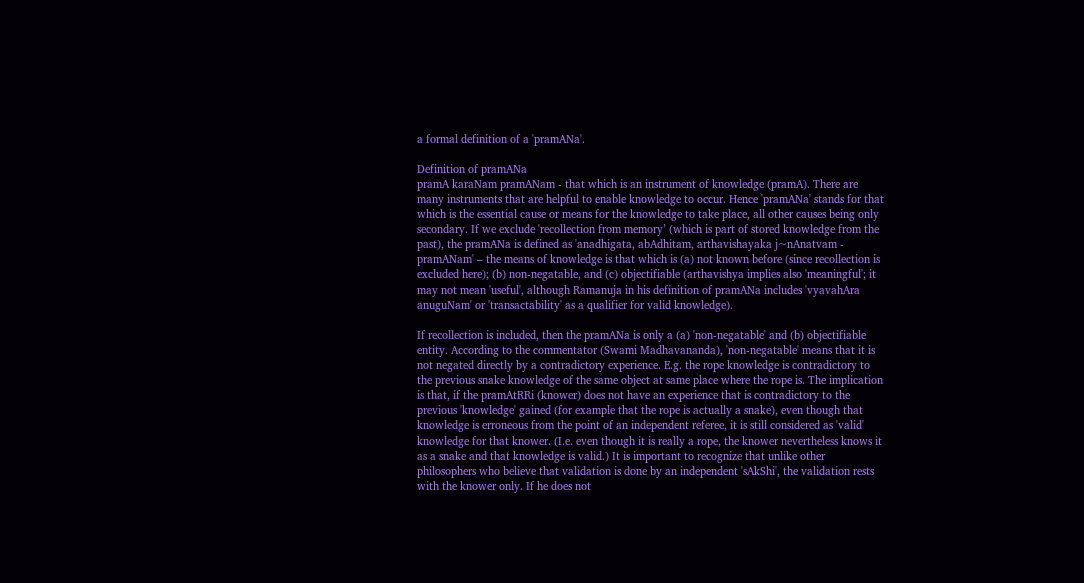a formal definition of a 'pramANa'.

Definition of pramANa
pramA karaNam pramANam - that which is an instrument of knowledge (pramA). There are many instruments that are helpful to enable knowledge to occur. Hence 'pramANa' stands for that which is the essential cause or means for the knowledge to take place, all other causes being only secondary. If we exclude 'recollection from memory’ (which is part of stored knowledge from the past), the pramANa is defined as 'anadhigata, abAdhitam, arthavishayaka j~nAnatvam - pramANam' – the means of knowledge is that which is (a) not known before (since recollection is excluded here); (b) non-negatable, and (c) objectifiable (arthavishya implies also 'meaningful'; it may not mean 'useful', although Ramanuja in his definition of pramANa includes 'vyavahAra anuguNam' or 'transactability' as a qualifier for valid knowledge).

If recollection is included, then the pramANa is only a (a) 'non-negatable' and (b) objectifiable entity. According to the commentator (Swami Madhavananda), 'non-negatable' means that it is not negated directly by a contradictory experience. E.g. the rope knowledge is contradictory to the previous snake knowledge of the same object at same place where the rope is. The implication is that, if the pramAtRRi (knower) does not have an experience that is contradictory to the previous 'knowledge' gained (for example that the rope is actually a snake), even though that knowledge is erroneous from the point of an independent referee, it is still considered as 'valid' knowledge for that knower. (I.e. even though it is really a rope, the knower nevertheless knows it as a snake and that knowledge is valid.) It is important to recognize that unlike other philosophers who believe that validation is done by an independent 'sAkShi', the validation rests with the knower only. If he does not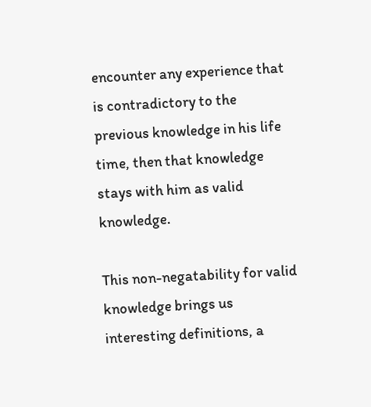encounter any experience that is contradictory to the previous knowledge in his life time, then that knowledge stays with him as valid knowledge.

This non-negatability for valid knowledge brings us interesting definitions, a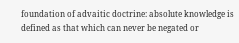foundation of advaitic doctrine: absolute knowledge is defined as that which can never be negated or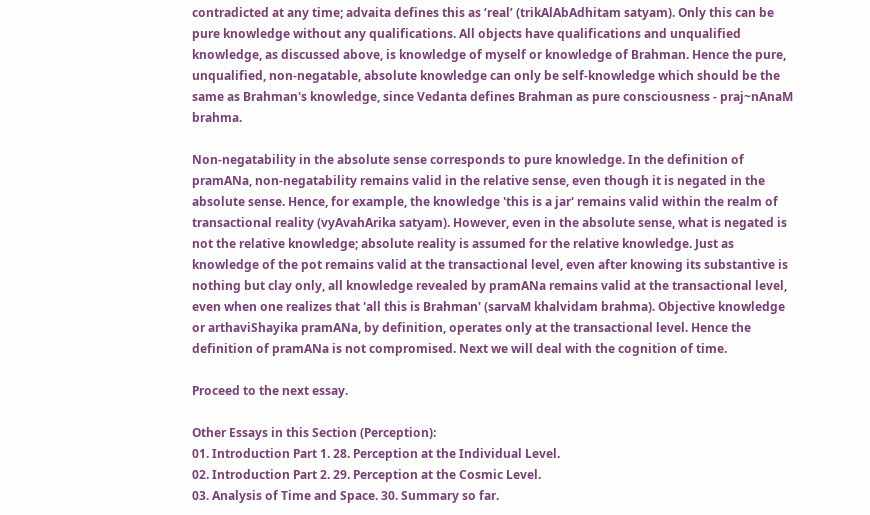contradicted at any time; advaita defines this as ‘real’ (trikAlAbAdhitam satyam). Only this can be pure knowledge without any qualifications. All objects have qualifications and unqualified knowledge, as discussed above, is knowledge of myself or knowledge of Brahman. Hence the pure, unqualified, non-negatable, absolute knowledge can only be self-knowledge which should be the same as Brahman's knowledge, since Vedanta defines Brahman as pure consciousness - praj~nAnaM brahma.

Non-negatability in the absolute sense corresponds to pure knowledge. In the definition of pramANa, non-negatability remains valid in the relative sense, even though it is negated in the absolute sense. Hence, for example, the knowledge 'this is a jar' remains valid within the realm of transactional reality (vyAvahArika satyam). However, even in the absolute sense, what is negated is not the relative knowledge; absolute reality is assumed for the relative knowledge. Just as knowledge of the pot remains valid at the transactional level, even after knowing its substantive is nothing but clay only, all knowledge revealed by pramANa remains valid at the transactional level, even when one realizes that 'all this is Brahman' (sarvaM khalvidam brahma). Objective knowledge or arthaviShayika pramANa, by definition, operates only at the transactional level. Hence the definition of pramANa is not compromised. Next we will deal with the cognition of time.

Proceed to the next essay.

Other Essays in this Section (Perception):
01. Introduction Part 1. 28. Perception at the Individual Level.
02. Introduction Part 2. 29. Perception at the Cosmic Level.
03. Analysis of Time and Space. 30. Summary so far.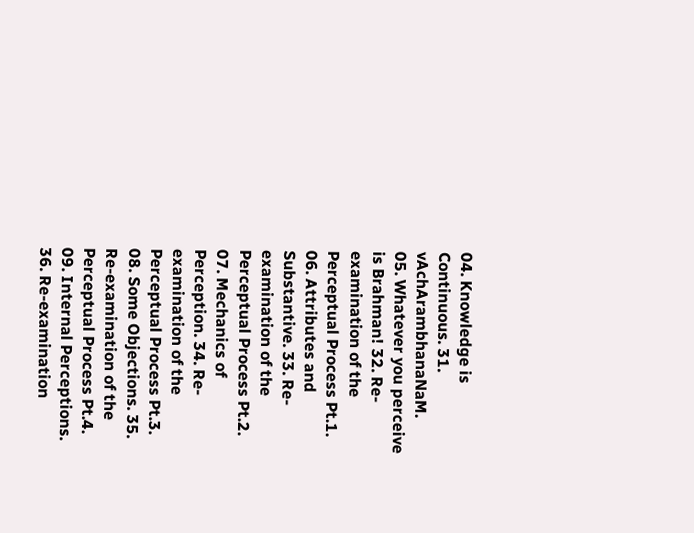04. Knowledge is Continuous. 31. vAchArambhanaNaM.
05. Whatever you perceive is Brahman! 32. Re-examination of the Perceptual Process Pt.1.
06. Attributes and Substantive. 33. Re-examination of the Perceptual Process Pt.2.
07. Mechanics of Perception. 34. Re-examination of the Perceptual Process Pt.3.
08. Some Objections. 35. Re-examination of the Perceptual Process Pt.4.
09. Internal Perceptions. 36. Re-examination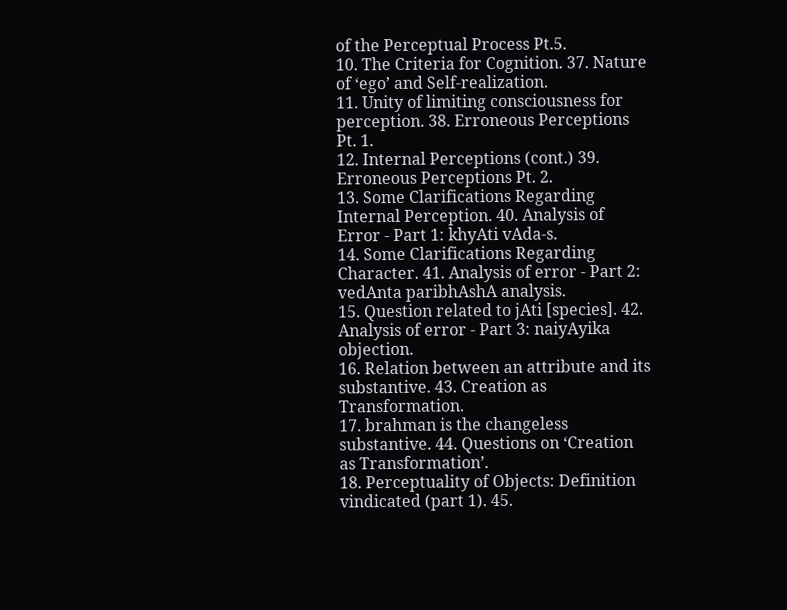of the Perceptual Process Pt.5.
10. The Criteria for Cognition. 37. Nature of ‘ego’ and Self-realization.
11. Unity of limiting consciousness for perception. 38. Erroneous Perceptions Pt. 1.
12. Internal Perceptions (cont.) 39. Erroneous Perceptions Pt. 2.
13. Some Clarifications Regarding Internal Perception. 40. Analysis of Error - Part 1: khyAti vAda-s.
14. Some Clarifications Regarding Character. 41. Analysis of error - Part 2: vedAnta paribhAshA analysis.
15. Question related to jAti [species]. 42. Analysis of error - Part 3: naiyAyika objection.
16. Relation between an attribute and its substantive. 43. Creation as Transformation.
17. brahman is the changeless substantive. 44. Questions on ‘Creation as Transformation’.
18. Perceptuality of Objects: Definition vindicated (part 1). 45.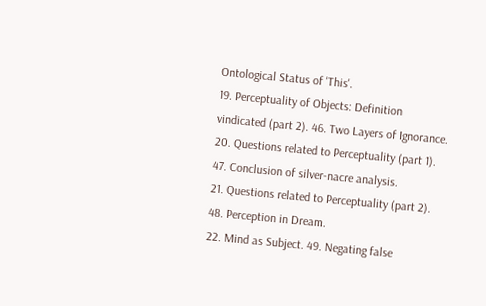Ontological Status of 'This'.
19. Perceptuality of Objects: Definition vindicated (part 2). 46. Two Layers of Ignorance.
20. Questions related to Perceptuality (part 1). 47. Conclusion of silver-nacre analysis.
21. Questions related to Perceptuality (part 2). 48. Perception in Dream.
22. Mind as Subject. 49. Negating false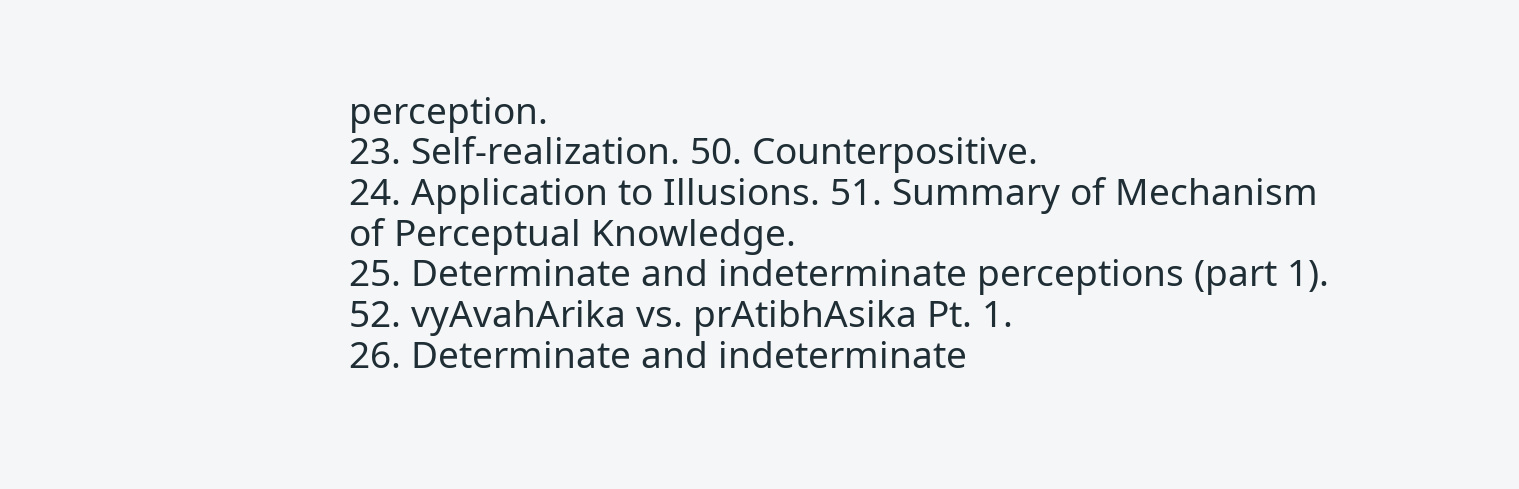perception.
23. Self-realization. 50. Counterpositive.
24. Application to Illusions. 51. Summary of Mechanism of Perceptual Knowledge.
25. Determinate and indeterminate perceptions (part 1). 52. vyAvahArika vs. prAtibhAsika Pt. 1.
26. Determinate and indeterminate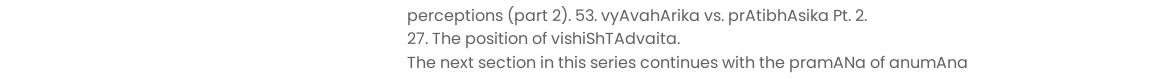perceptions (part 2). 53. vyAvahArika vs. prAtibhAsika Pt. 2.
27. The position of vishiShTAdvaita.
The next section in this series continues with the pramANa of anumAna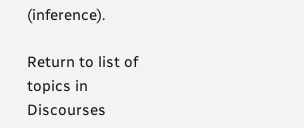(inference).

Return to list of topics in Discourses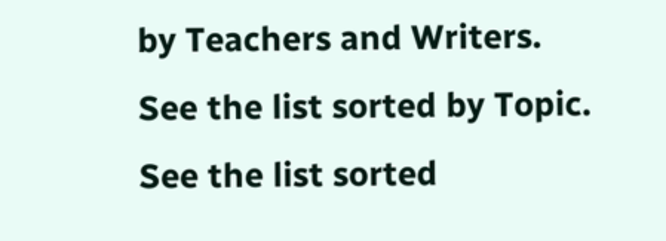by Teachers and Writers.
See the list sorted by Topic.
See the list sorted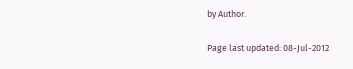by Author.

Page last updated: 08-Jul-2012